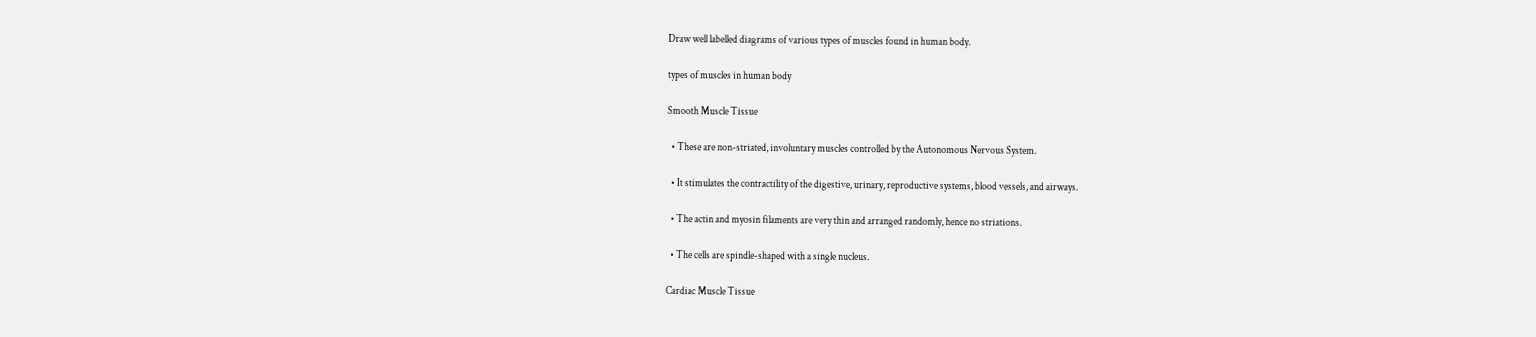Draw well labelled diagrams of various types of muscles found in human body.

types of muscles in human body

Smooth Muscle Tissue

  • These are non-striated, involuntary muscles controlled by the Autonomous Nervous System.

  • It stimulates the contractility of the digestive, urinary, reproductive systems, blood vessels, and airways.

  • The actin and myosin filaments are very thin and arranged randomly, hence no striations.

  • The cells are spindle-shaped with a single nucleus.

Cardiac Muscle Tissue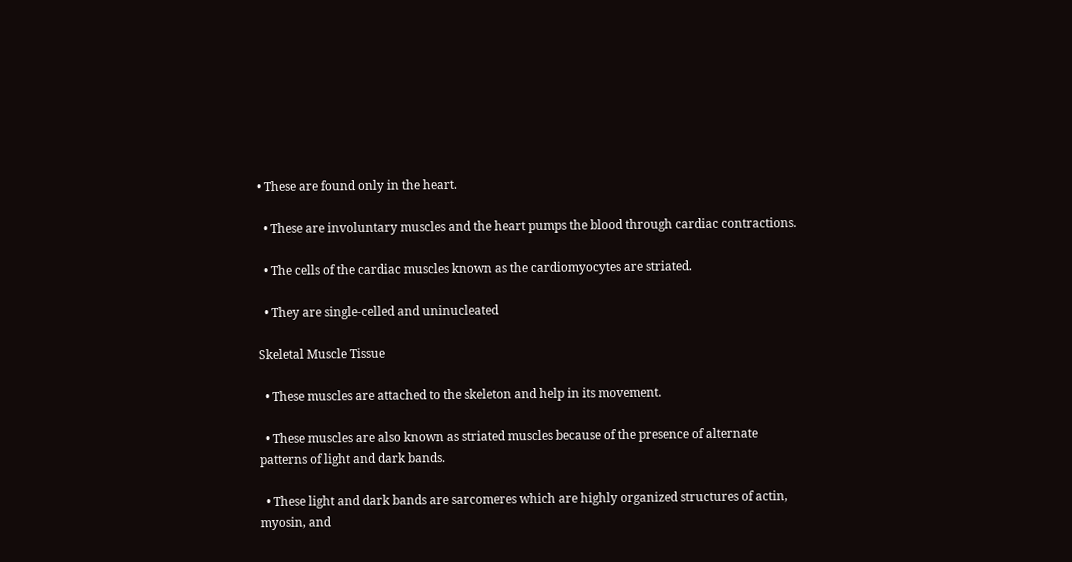• These are found only in the heart.

  • These are involuntary muscles and the heart pumps the blood through cardiac contractions.

  • The cells of the cardiac muscles known as the cardiomyocytes are striated.

  • They are single-celled and uninucleated

Skeletal Muscle Tissue

  • These muscles are attached to the skeleton and help in its movement.

  • These muscles are also known as striated muscles because of the presence of alternate patterns of light and dark bands.

  • These light and dark bands are sarcomeres which are highly organized structures of actin, myosin, and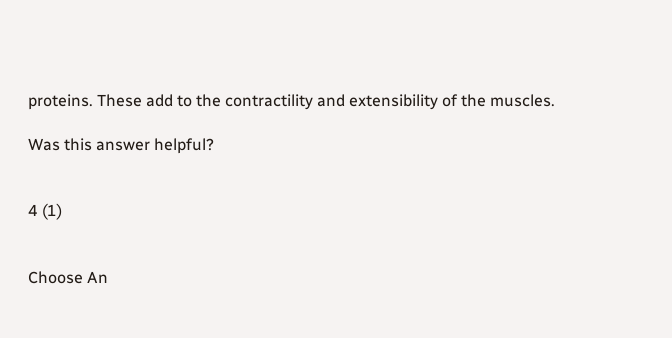proteins. These add to the contractility and extensibility of the muscles.

Was this answer helpful?


4 (1)


Choose An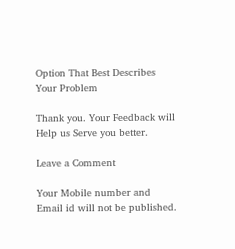Option That Best Describes Your Problem

Thank you. Your Feedback will Help us Serve you better.

Leave a Comment

Your Mobile number and Email id will not be published.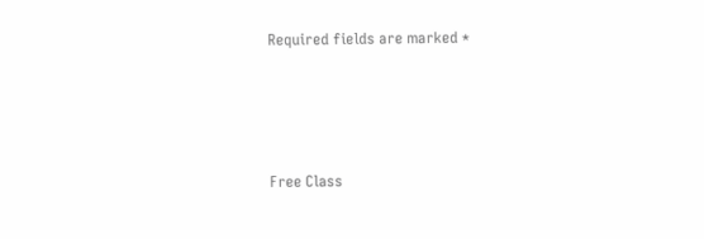Required fields are marked *




Free Class